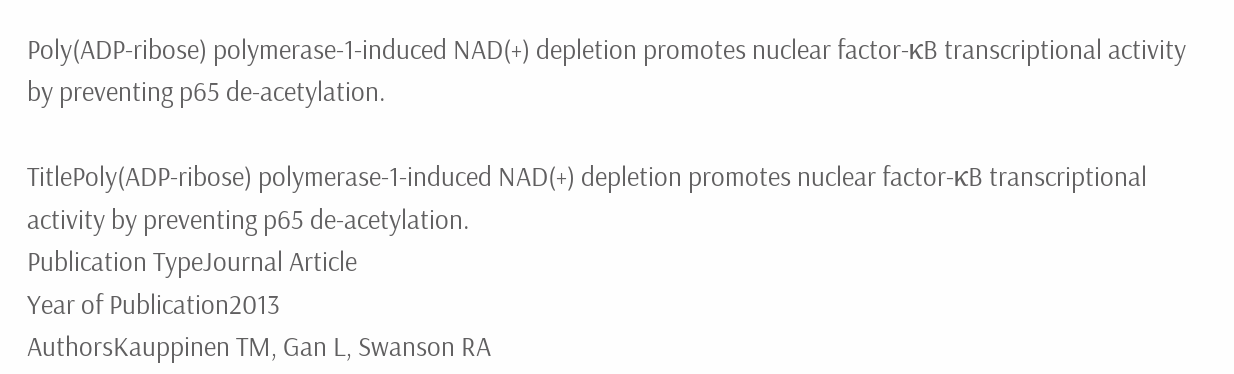Poly(ADP-ribose) polymerase-1-induced NAD(+) depletion promotes nuclear factor-κB transcriptional activity by preventing p65 de-acetylation.

TitlePoly(ADP-ribose) polymerase-1-induced NAD(+) depletion promotes nuclear factor-κB transcriptional activity by preventing p65 de-acetylation.
Publication TypeJournal Article
Year of Publication2013
AuthorsKauppinen TM, Gan L, Swanson RA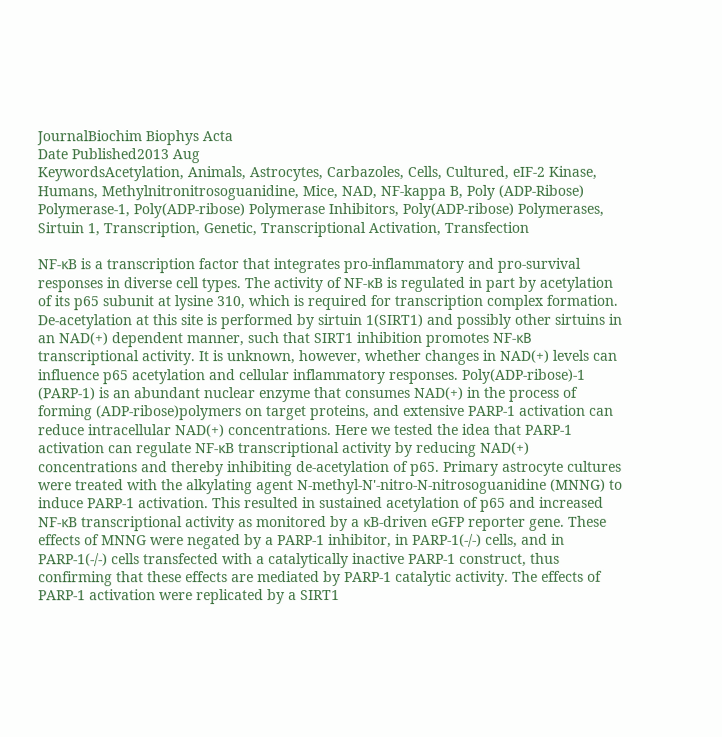JournalBiochim Biophys Acta
Date Published2013 Aug
KeywordsAcetylation, Animals, Astrocytes, Carbazoles, Cells, Cultured, eIF-2 Kinase, Humans, Methylnitronitrosoguanidine, Mice, NAD, NF-kappa B, Poly (ADP-Ribose) Polymerase-1, Poly(ADP-ribose) Polymerase Inhibitors, Poly(ADP-ribose) Polymerases, Sirtuin 1, Transcription, Genetic, Transcriptional Activation, Transfection

NF-κB is a transcription factor that integrates pro-inflammatory and pro-survival responses in diverse cell types. The activity of NF-κB is regulated in part by acetylation of its p65 subunit at lysine 310, which is required for transcription complex formation. De-acetylation at this site is performed by sirtuin 1(SIRT1) and possibly other sirtuins in an NAD(+) dependent manner, such that SIRT1 inhibition promotes NF-κB transcriptional activity. It is unknown, however, whether changes in NAD(+) levels can influence p65 acetylation and cellular inflammatory responses. Poly(ADP-ribose)-1 (PARP-1) is an abundant nuclear enzyme that consumes NAD(+) in the process of forming (ADP-ribose)polymers on target proteins, and extensive PARP-1 activation can reduce intracellular NAD(+) concentrations. Here we tested the idea that PARP-1 activation can regulate NF-κB transcriptional activity by reducing NAD(+) concentrations and thereby inhibiting de-acetylation of p65. Primary astrocyte cultures were treated with the alkylating agent N-methyl-N'-nitro-N-nitrosoguanidine (MNNG) to induce PARP-1 activation. This resulted in sustained acetylation of p65 and increased NF-κB transcriptional activity as monitored by a κB-driven eGFP reporter gene. These effects of MNNG were negated by a PARP-1 inhibitor, in PARP-1(-/-) cells, and in PARP-1(-/-) cells transfected with a catalytically inactive PARP-1 construct, thus confirming that these effects are mediated by PARP-1 catalytic activity. The effects of PARP-1 activation were replicated by a SIRT1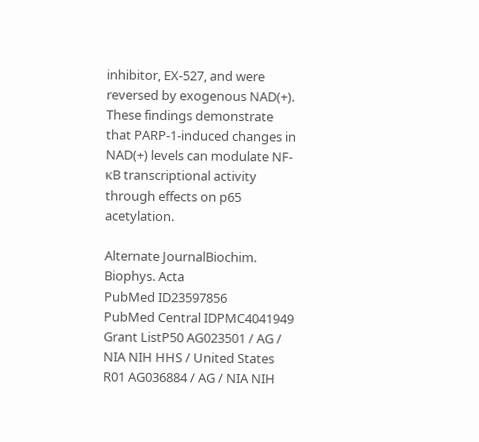inhibitor, EX-527, and were reversed by exogenous NAD(+). These findings demonstrate that PARP-1-induced changes in NAD(+) levels can modulate NF-κB transcriptional activity through effects on p65 acetylation.

Alternate JournalBiochim. Biophys. Acta
PubMed ID23597856
PubMed Central IDPMC4041949
Grant ListP50 AG023501 / AG / NIA NIH HHS / United States
R01 AG036884 / AG / NIA NIH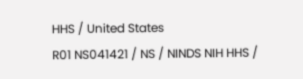HHS / United States
R01 NS041421 / NS / NINDS NIH HHS /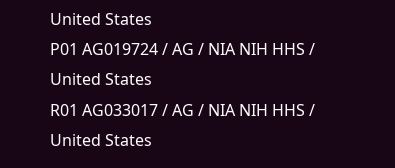United States
P01 AG019724 / AG / NIA NIH HHS / United States
R01 AG033017 / AG / NIA NIH HHS / United States